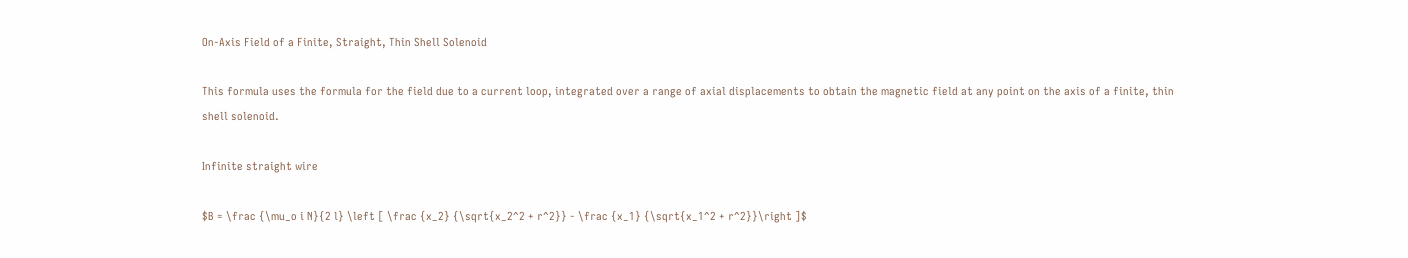On-Axis Field of a Finite, Straight, Thin Shell Solenoid

This formula uses the formula for the field due to a current loop, integrated over a range of axial displacements to obtain the magnetic field at any point on the axis of a finite, thin shell solenoid.

Infinite straight wire

$B = \frac {\mu_o i N}{2 l} \left [ \frac {x_2} {\sqrt{x_2^2 + r^2}} - \frac {x_1} {\sqrt{x_1^2 + r^2}}\right ]$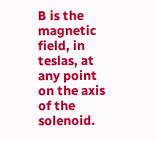B is the magnetic field, in teslas, at any point on the axis of the solenoid.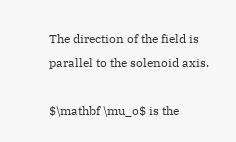The direction of the field is parallel to the solenoid axis.

$\mathbf \mu_o$ is the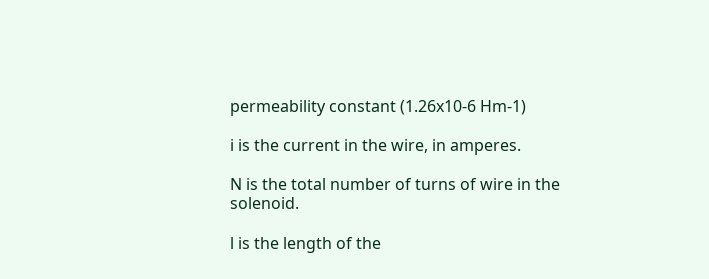permeability constant (1.26x10-6 Hm-1)

i is the current in the wire, in amperes.

N is the total number of turns of wire in the solenoid.

l is the length of the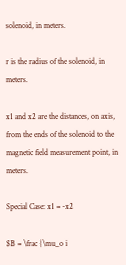solenoid, in meters.

r is the radius of the solenoid, in meters.

x1 and x2 are the distances, on axis, from the ends of the solenoid to the magnetic field measurement point, in meters.

Special Case: x1 = -x2

$B = \frac {\mu_o i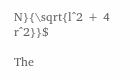N}{\sqrt{l^2 + 4 r^2}}$

The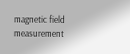magnetic field measurement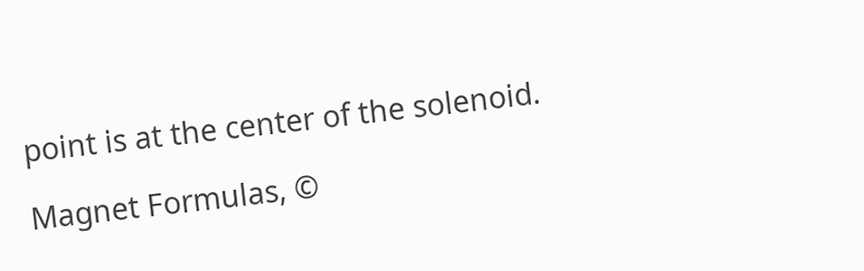point is at the center of the solenoid.

Magnet Formulas, ©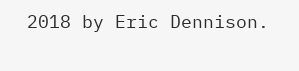2018 by Eric Dennison.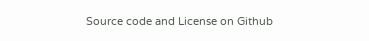Source code and License on Github